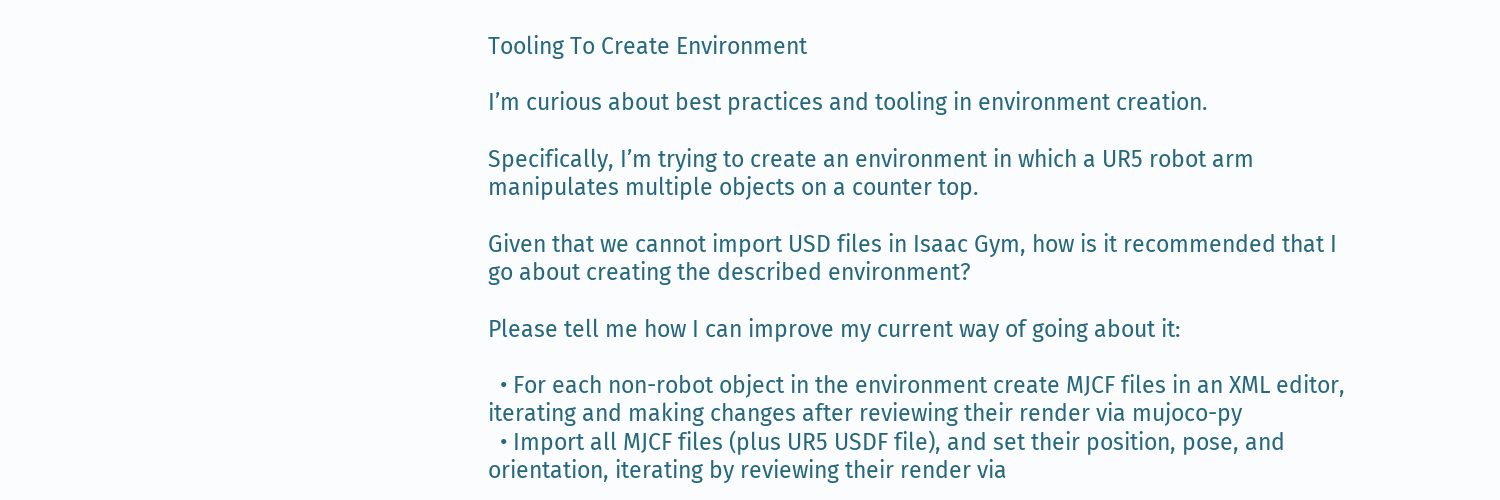Tooling To Create Environment

I’m curious about best practices and tooling in environment creation.

Specifically, I’m trying to create an environment in which a UR5 robot arm manipulates multiple objects on a counter top.

Given that we cannot import USD files in Isaac Gym, how is it recommended that I go about creating the described environment?

Please tell me how I can improve my current way of going about it:

  • For each non-robot object in the environment create MJCF files in an XML editor, iterating and making changes after reviewing their render via mujoco-py
  • Import all MJCF files (plus UR5 USDF file), and set their position, pose, and orientation, iterating by reviewing their render via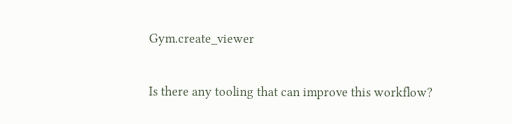Gym.create_viewer

Is there any tooling that can improve this workflow?